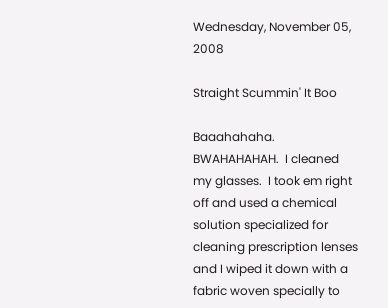Wednesday, November 05, 2008

Straight Scummin' It Boo

Baaahahaha.  BWAHAHAHAH.  I cleaned my glasses.  I took em right off and used a chemical solution specialized for cleaning prescription lenses and I wiped it down with a fabric woven specially to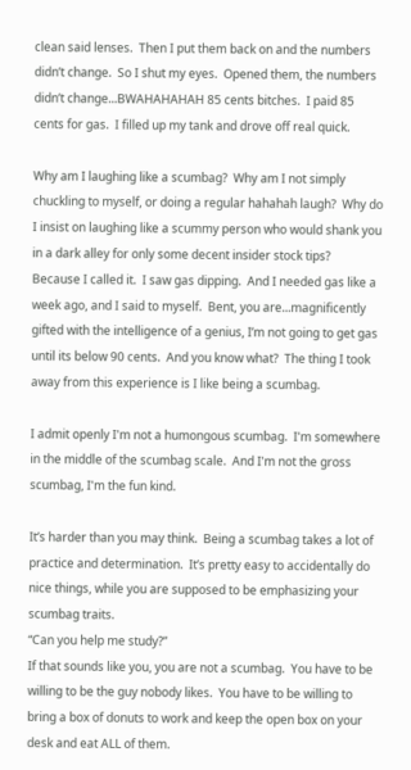clean said lenses.  Then I put them back on and the numbers didn’t change.  So I shut my eyes.  Opened them, the numbers didn’t change...BWAHAHAHAH 85 cents bitches.  I paid 85 cents for gas.  I filled up my tank and drove off real quick.

Why am I laughing like a scumbag?  Why am I not simply chuckling to myself, or doing a regular hahahah laugh?  Why do I insist on laughing like a scummy person who would shank you in a dark alley for only some decent insider stock tips?  Because I called it.  I saw gas dipping.  And I needed gas like a week ago, and I said to myself.  Bent, you are...magnificently gifted with the intelligence of a genius, I’m not going to get gas until its below 90 cents.  And you know what?  The thing I took away from this experience is I like being a scumbag.

I admit openly I'm not a humongous scumbag.  I'm somewhere in the middle of the scumbag scale.  And I'm not the gross scumbag, I'm the fun kind.

It’s harder than you may think.  Being a scumbag takes a lot of practice and determination.  It’s pretty easy to accidentally do nice things, while you are supposed to be emphasizing your scumbag traits.
“Can you help me study?”
If that sounds like you, you are not a scumbag.  You have to be willing to be the guy nobody likes.  You have to be willing to bring a box of donuts to work and keep the open box on your desk and eat ALL of them.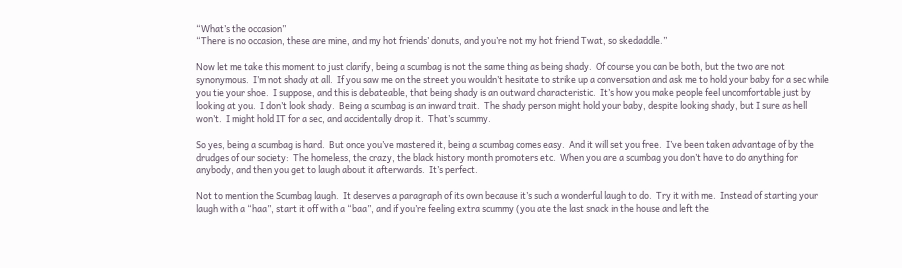“What’s the occasion”
“There is no occasion, these are mine, and my hot friends’ donuts, and you’re not my hot friend Twat, so skedaddle.”

Now let me take this moment to just clarify, being a scumbag is not the same thing as being shady.  Of course you can be both, but the two are not synonymous.  I’m not shady at all.  If you saw me on the street you wouldn’t hesitate to strike up a conversation and ask me to hold your baby for a sec while you tie your shoe.  I suppose, and this is debateable, that being shady is an outward characteristic.  It’s how you make people feel uncomfortable just by looking at you.  I don’t look shady.  Being a scumbag is an inward trait.  The shady person might hold your baby, despite looking shady, but I sure as hell won’t.  I might hold IT for a sec, and accidentally drop it.  That’s scummy.

So yes, being a scumbag is hard.  But once you’ve mastered it, being a scumbag comes easy.  And it will set you free.  I’ve been taken advantage of by the drudges of our society:  The homeless, the crazy, the black history month promoters etc.  When you are a scumbag you don’t have to do anything for anybody, and then you get to laugh about it afterwards.  It’s perfect.

Not to mention the Scumbag laugh.  It deserves a paragraph of its own because it’s such a wonderful laugh to do.  Try it with me.  Instead of starting your laugh with a “haa”, start it off with a “baa”, and if you’re feeling extra scummy (you ate the last snack in the house and left the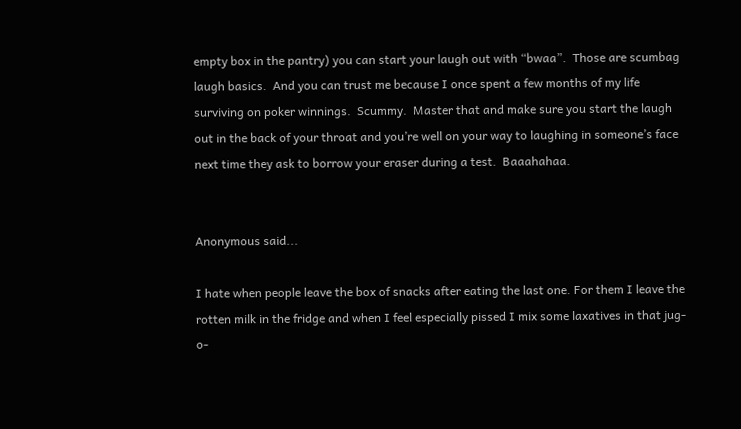empty box in the pantry) you can start your laugh out with “bwaa”.  Those are scumbag laugh basics.  And you can trust me because I once spent a few months of my life surviving on poker winnings.  Scummy.  Master that and make sure you start the laugh out in the back of your throat and you’re well on your way to laughing in someone’s face next time they ask to borrow your eraser during a test.  Baaahahaa.


Anonymous said...

I hate when people leave the box of snacks after eating the last one. For them I leave the rotten milk in the fridge and when I feel especially pissed I mix some laxatives in that jug-o-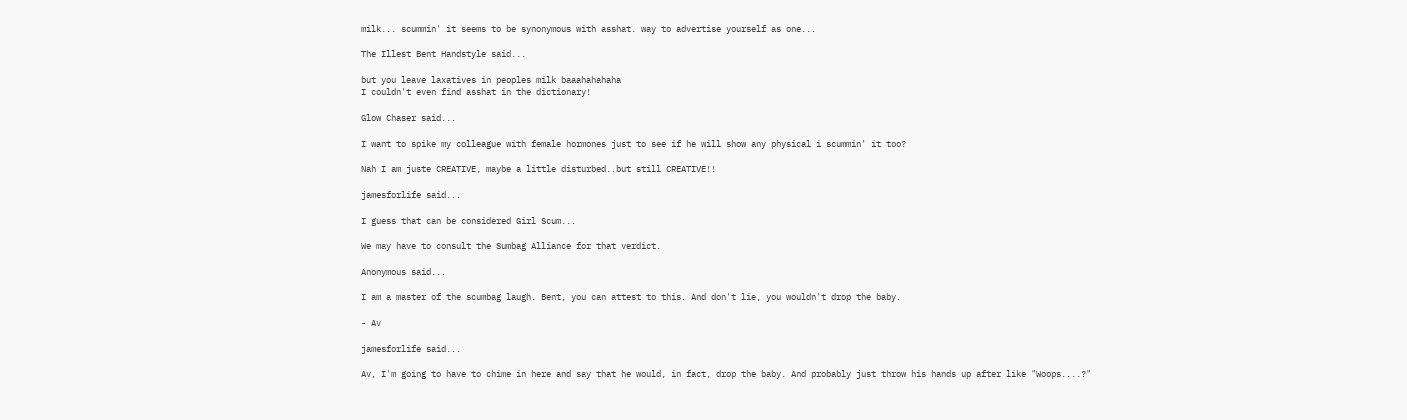milk... scummin' it seems to be synonymous with asshat. way to advertise yourself as one...

The Illest Bent Handstyle said...

but you leave laxatives in peoples milk baaahahahaha
I couldn't even find asshat in the dictionary!

Glow Chaser said...

I want to spike my colleague with female hormones just to see if he will show any physical i scummin' it too?

Nah I am juste CREATIVE, maybe a little disturbed..but still CREATIVE!!

jamesforlife said...

I guess that can be considered Girl Scum...

We may have to consult the Sumbag Alliance for that verdict.

Anonymous said...

I am a master of the scumbag laugh. Bent, you can attest to this. And don't lie, you wouldn't drop the baby.

- Av

jamesforlife said...

Av, I'm going to have to chime in here and say that he would, in fact, drop the baby. And probably just throw his hands up after like "Woops....?"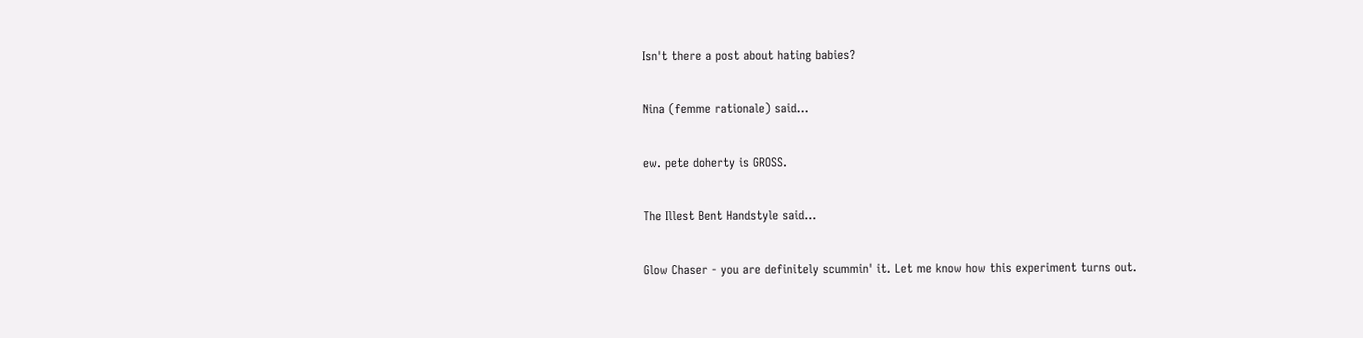Isn't there a post about hating babies?

Nina (femme rationale) said...

ew. pete doherty is GROSS.

The Illest Bent Handstyle said...

Glow Chaser - you are definitely scummin' it. Let me know how this experiment turns out.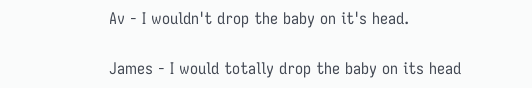Av - I wouldn't drop the baby on it's head.

James - I would totally drop the baby on its head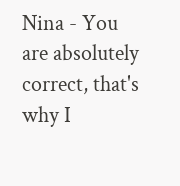Nina - You are absolutely correct, that's why I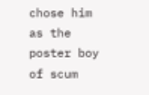chose him as the poster boy of scum